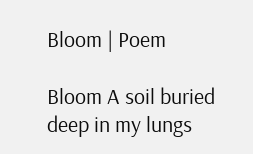Bloom | Poem

Bloom A soil buried deep in my lungs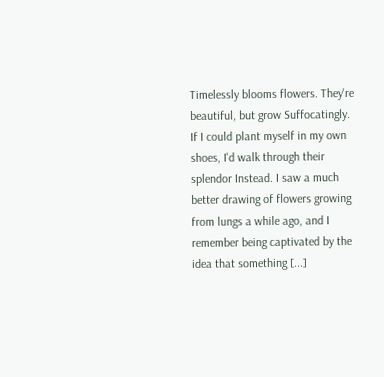Timelessly blooms flowers. They're beautiful, but grow Suffocatingly. If I could plant myself in my own shoes, I'd walk through their splendor Instead. I saw a much better drawing of flowers growing from lungs a while ago, and I remember being captivated by the idea that something [...]